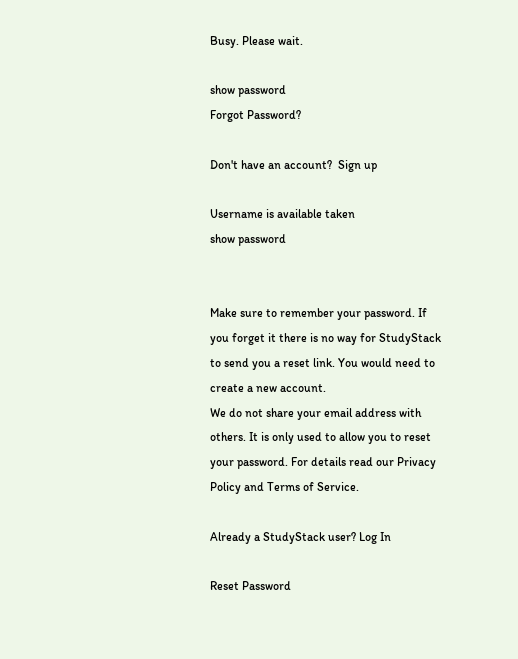Busy. Please wait.

show password
Forgot Password?

Don't have an account?  Sign up

Username is available taken
show password


Make sure to remember your password. If you forget it there is no way for StudyStack to send you a reset link. You would need to create a new account.
We do not share your email address with others. It is only used to allow you to reset your password. For details read our Privacy Policy and Terms of Service.

Already a StudyStack user? Log In

Reset Password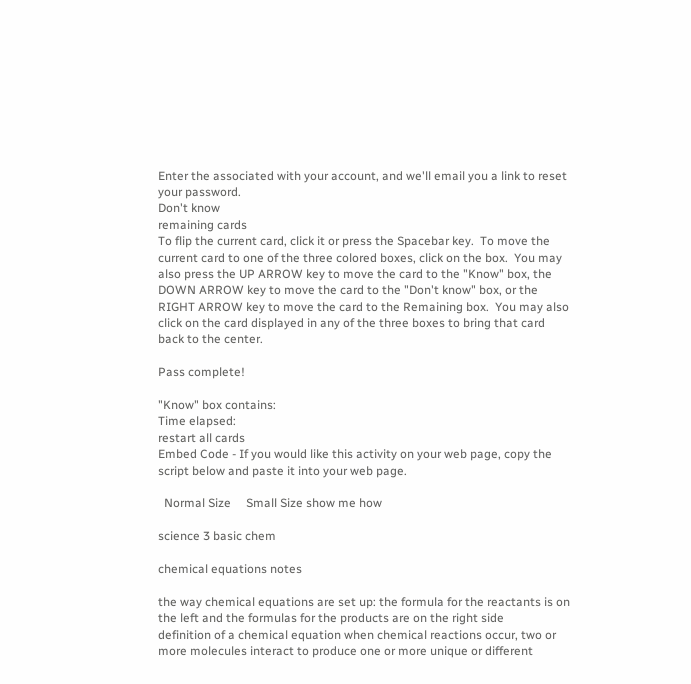Enter the associated with your account, and we'll email you a link to reset your password.
Don't know
remaining cards
To flip the current card, click it or press the Spacebar key.  To move the current card to one of the three colored boxes, click on the box.  You may also press the UP ARROW key to move the card to the "Know" box, the DOWN ARROW key to move the card to the "Don't know" box, or the RIGHT ARROW key to move the card to the Remaining box.  You may also click on the card displayed in any of the three boxes to bring that card back to the center.

Pass complete!

"Know" box contains:
Time elapsed:
restart all cards
Embed Code - If you would like this activity on your web page, copy the script below and paste it into your web page.

  Normal Size     Small Size show me how

science 3 basic chem

chemical equations notes

the way chemical equations are set up: the formula for the reactants is on the left and the formulas for the products are on the right side
definition of a chemical equation when chemical reactions occur, two or more molecules interact to produce one or more unique or different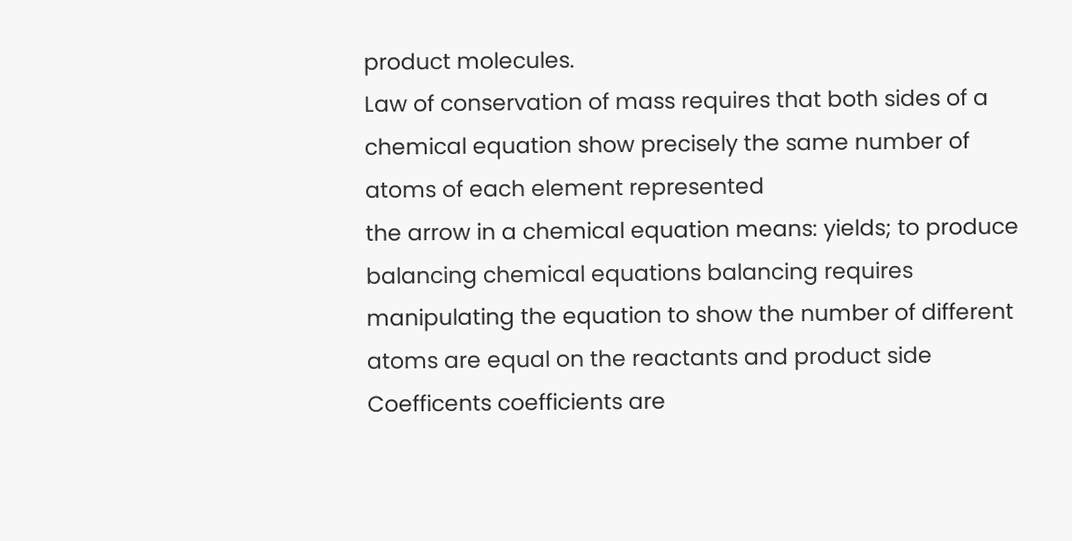product molecules.
Law of conservation of mass requires that both sides of a chemical equation show precisely the same number of atoms of each element represented
the arrow in a chemical equation means: yields; to produce
balancing chemical equations balancing requires manipulating the equation to show the number of different atoms are equal on the reactants and product side
Coefficents coefficients are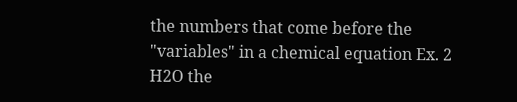the numbers that come before the "variables" in a chemical equation Ex. 2 H2O the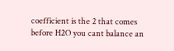coefficient is the 2 that comes before H2O you cant balance an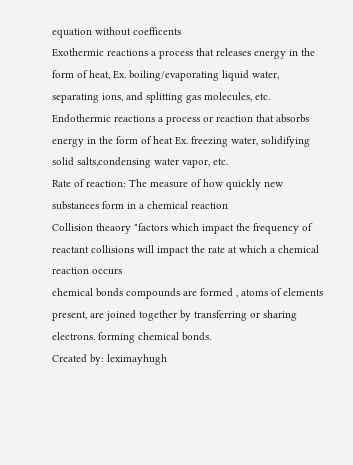equation without coefficents
Exothermic reactions a process that releases energy in the form of heat, Ex. boiling/evaporating liquid water, separating ions, and splitting gas molecules, etc.
Endothermic reactions a process or reaction that absorbs energy in the form of heat Ex. freezing water, solidifying solid salts,condensing water vapor, etc.
Rate of reaction: The measure of how quickly new substances form in a chemical reaction
Collision theaory "factors which impact the frequency of reactant collisions will impact the rate at which a chemical reaction occurs
chemical bonds compounds are formed , atoms of elements present, are joined together by transferring or sharing electrons. forming chemical bonds.
Created by: leximayhugh